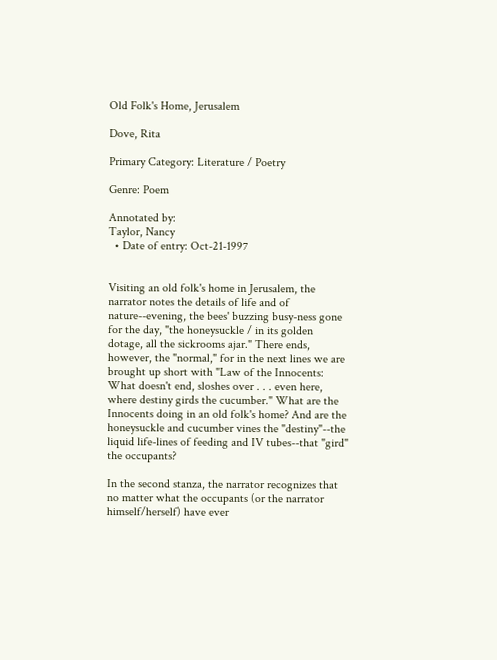Old Folk's Home, Jerusalem

Dove, Rita

Primary Category: Literature / Poetry

Genre: Poem

Annotated by:
Taylor, Nancy
  • Date of entry: Oct-21-1997


Visiting an old folk's home in Jerusalem, the narrator notes the details of life and of nature--evening, the bees' buzzing busy-ness gone for the day, "the honeysuckle / in its golden dotage, all the sickrooms ajar." There ends, however, the "normal," for in the next lines we are brought up short with "Law of the Innocents: What doesn't end, sloshes over . . . even here, where destiny girds the cucumber." What are the Innocents doing in an old folk's home? And are the honeysuckle and cucumber vines the "destiny"--the liquid life-lines of feeding and IV tubes--that "gird" the occupants?

In the second stanza, the narrator recognizes that no matter what the occupants (or the narrator himself/herself) have ever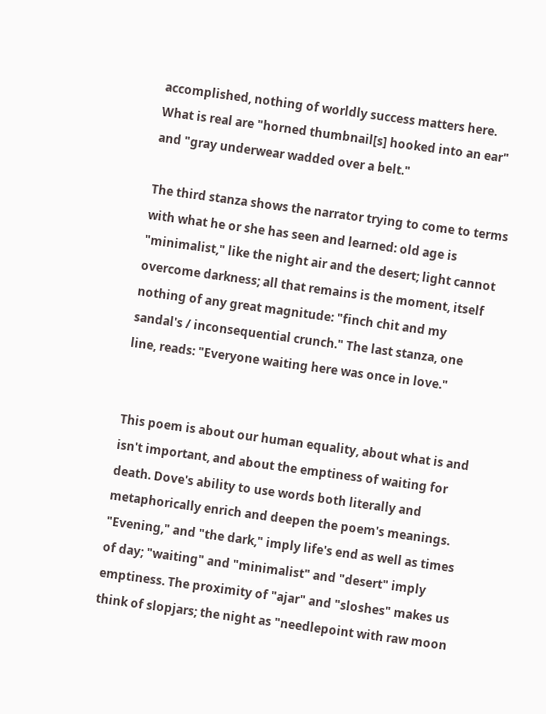accomplished, nothing of worldly success matters here. What is real are "horned thumbnail[s] hooked into an ear" and "gray underwear wadded over a belt."

The third stanza shows the narrator trying to come to terms with what he or she has seen and learned: old age is "minimalist," like the night air and the desert; light cannot overcome darkness; all that remains is the moment, itself nothing of any great magnitude: "finch chit and my sandal's / inconsequential crunch." The last stanza, one line, reads: "Everyone waiting here was once in love."


This poem is about our human equality, about what is and isn't important, and about the emptiness of waiting for death. Dove's ability to use words both literally and metaphorically enrich and deepen the poem's meanings. "Evening," and "the dark," imply life's end as well as times of day; "waiting" and "minimalist" and "desert" imply emptiness. The proximity of "ajar" and "sloshes" makes us think of slopjars; the night as "needlepoint with raw moon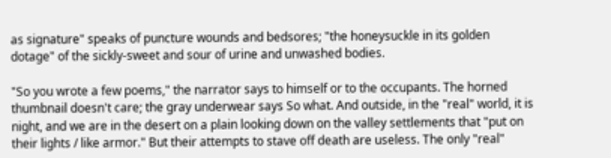as signature" speaks of puncture wounds and bedsores; "the honeysuckle in its golden dotage" of the sickly-sweet and sour of urine and unwashed bodies.

"So you wrote a few poems," the narrator says to himself or to the occupants. The horned thumbnail doesn't care; the gray underwear says So what. And outside, in the "real" world, it is night, and we are in the desert on a plain looking down on the valley settlements that "put on their lights / like armor." But their attempts to stave off death are useless. The only "real"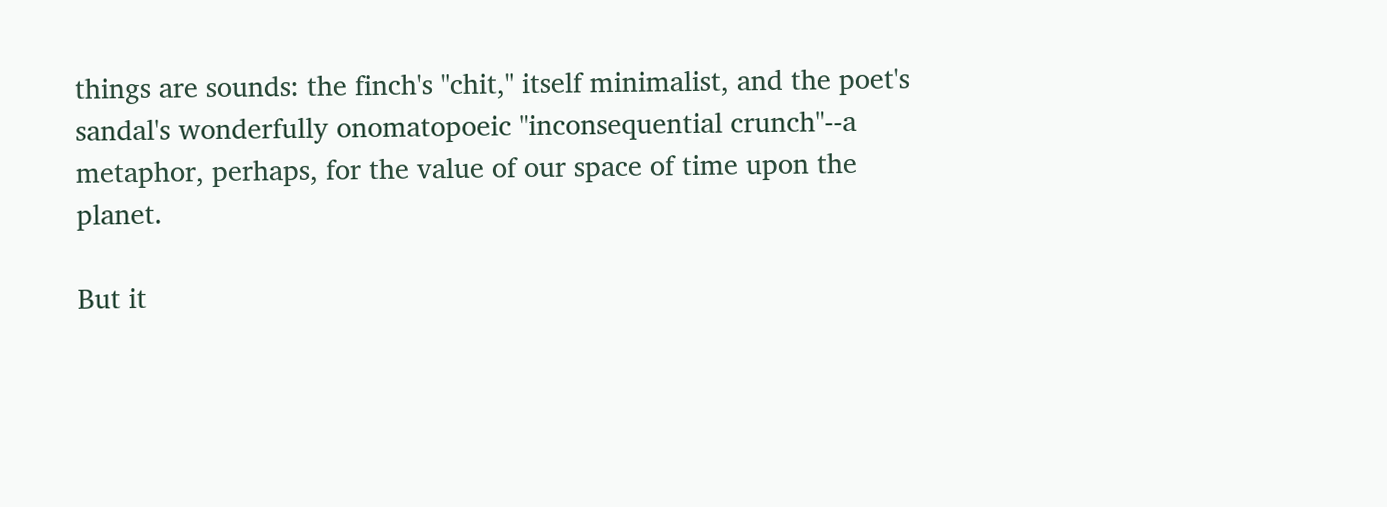things are sounds: the finch's "chit," itself minimalist, and the poet's sandal's wonderfully onomatopoeic "inconsequential crunch"--a metaphor, perhaps, for the value of our space of time upon the planet.

But it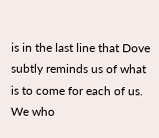is in the last line that Dove subtly reminds us of what is to come for each of us. We who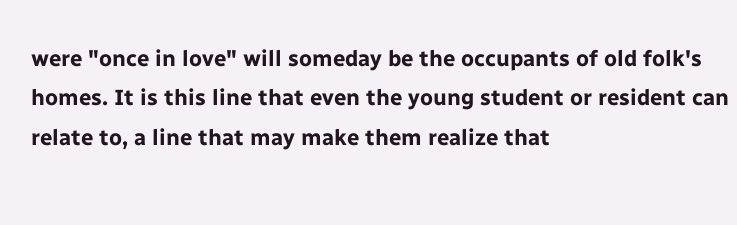were "once in love" will someday be the occupants of old folk's homes. It is this line that even the young student or resident can relate to, a line that may make them realize that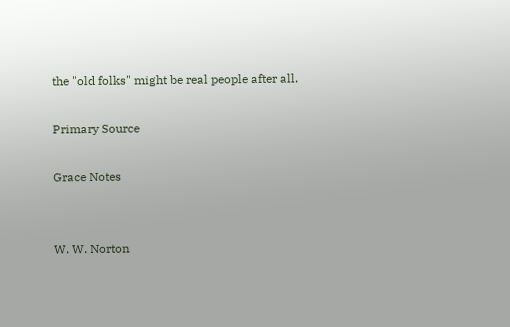the "old folks" might be real people after all.

Primary Source

Grace Notes


W. W. Norton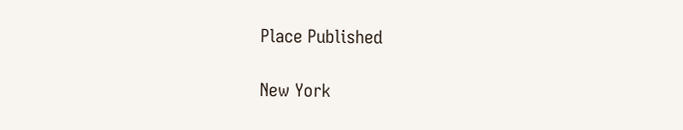Place Published

New York